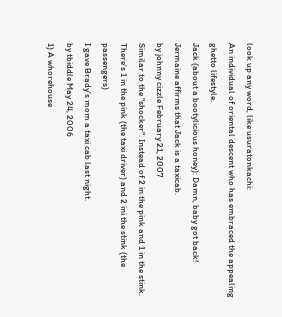look up any word, like usuratonkachi:
An individual of oriental descent who has embraced the appealing ghetto lifestyle.
Jack (about a bootylicious honey): Damn, baby got back!
Jermaine affirms that Jack is a taxicab.
by johnny cizzle February 21, 2007
Similar to the "shocker". Instead of 2 in the pink and 1 in the stink. There's 1 in the pink (the taxi driver) and 2 ini the stink (the passengers)
I gave Brady's mom a taxi cab last night.
by tbiddle May 24, 2006
1) A whorehouse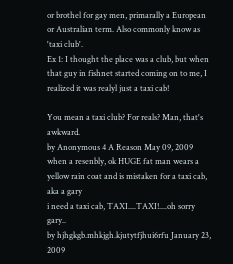or brothel for gay men, primarally a European or Australian term. Also commonly know as 'taxi club'.
Ex 1: I thought the place was a club, but when that guy in fishnet started coming on to me, I realized it was realyl just a taxi cab!

You mean a taxi club? For reals? Man, that's awkward.
by Anonymous 4 A Reason May 09, 2009
when a resenbly, ok HUGE fat man wears a yellow rain coat and is mistaken for a taxi cab, aka a gary
i need a taxi cab, TAXI....TAXI!....oh sorry gary..
by hjhgkgb.mhkjgh.kjutytfjhui6rfu January 23, 2009